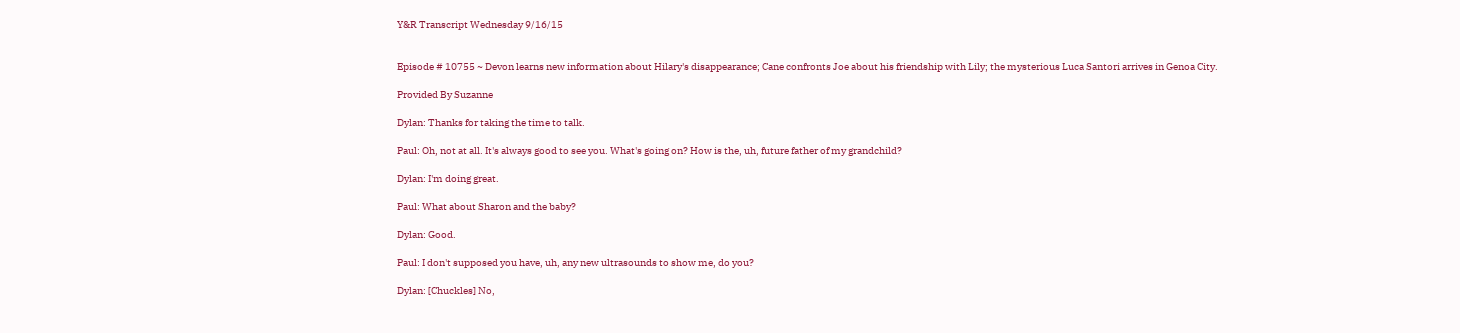Y&R Transcript Wednesday 9/16/15


Episode # 10755 ~ Devon learns new information about Hilary's disappearance; Cane confronts Joe about his friendship with Lily; the mysterious Luca Santori arrives in Genoa City.

Provided By Suzanne

Dylan: Thanks for taking the time to talk.

Paul: Oh, not at all. It's always good to see you. What's going on? How is the, uh, future father of my grandchild?

Dylan: I'm doing great.

Paul: What about Sharon and the baby?

Dylan: Good.

Paul: I don't supposed you have, uh, any new ultrasounds to show me, do you?

Dylan: [Chuckles] No,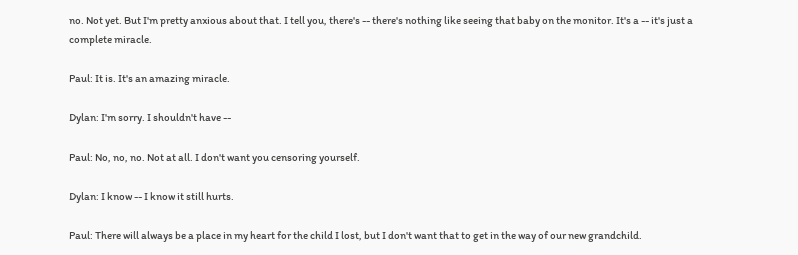no. Not yet. But I'm pretty anxious about that. I tell you, there's -- there's nothing like seeing that baby on the monitor. It's a -- it's just a complete miracle.

Paul: It is. It's an amazing miracle.

Dylan: I'm sorry. I shouldn't have --

Paul: No, no, no. Not at all. I don't want you censoring yourself.

Dylan: I know -- I know it still hurts.

Paul: There will always be a place in my heart for the child I lost, but I don't want that to get in the way of our new grandchild.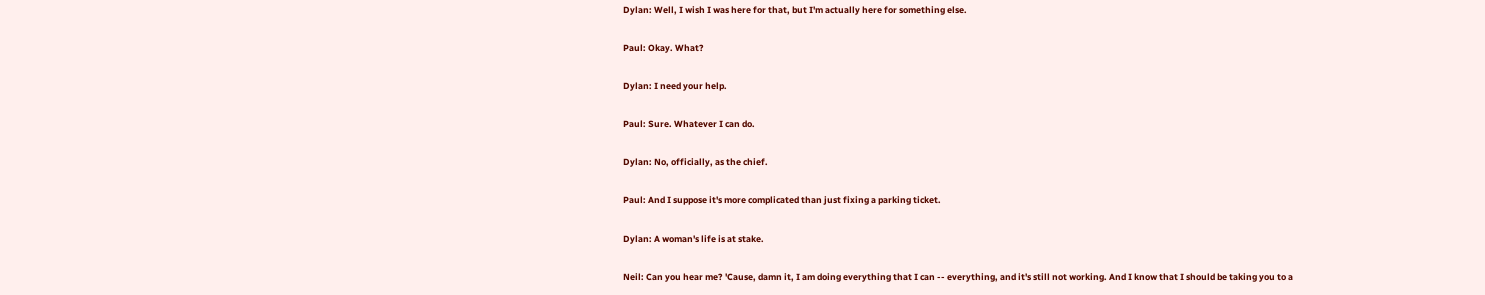Dylan: Well, I wish I was here for that, but I'm actually here for something else.

Paul: Okay. What?

Dylan: I need your help.

Paul: Sure. Whatever I can do.

Dylan: No, officially, as the chief.

Paul: And I suppose it's more complicated than just fixing a parking ticket.

Dylan: A woman's life is at stake.

Neil: Can you hear me? 'Cause, damn it, I am doing everything that I can -- everything, and it's still not working. And I know that I should be taking you to a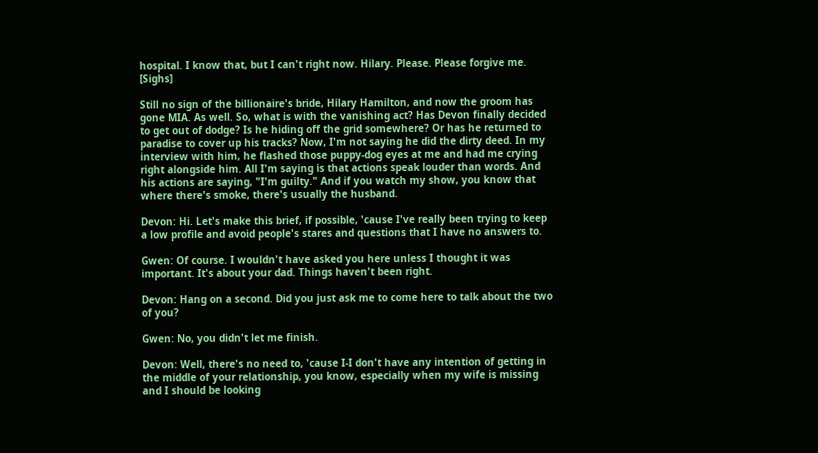hospital. I know that, but I can't right now. Hilary. Please. Please forgive me. [Sighs]

Still no sign of the billionaire's bride, Hilary Hamilton, and now the groom has gone MIA. As well. So, what is with the vanishing act? Has Devon finally decided to get out of dodge? Is he hiding off the grid somewhere? Or has he returned to paradise to cover up his tracks? Now, I'm not saying he did the dirty deed. In my interview with him, he flashed those puppy-dog eyes at me and had me crying right alongside him. All I'm saying is that actions speak louder than words. And his actions are saying, "I'm guilty." And if you watch my show, you know that where there's smoke, there's usually the husband.

Devon: Hi. Let's make this brief, if possible, 'cause I've really been trying to keep a low profile and avoid people's stares and questions that I have no answers to.

Gwen: Of course. I wouldn't have asked you here unless I thought it was important. It's about your dad. Things haven't been right.

Devon: Hang on a second. Did you just ask me to come here to talk about the two of you?

Gwen: No, you didn't let me finish.

Devon: Well, there's no need to, 'cause I-I don't have any intention of getting in the middle of your relationship, you know, especially when my wife is missing and I should be looking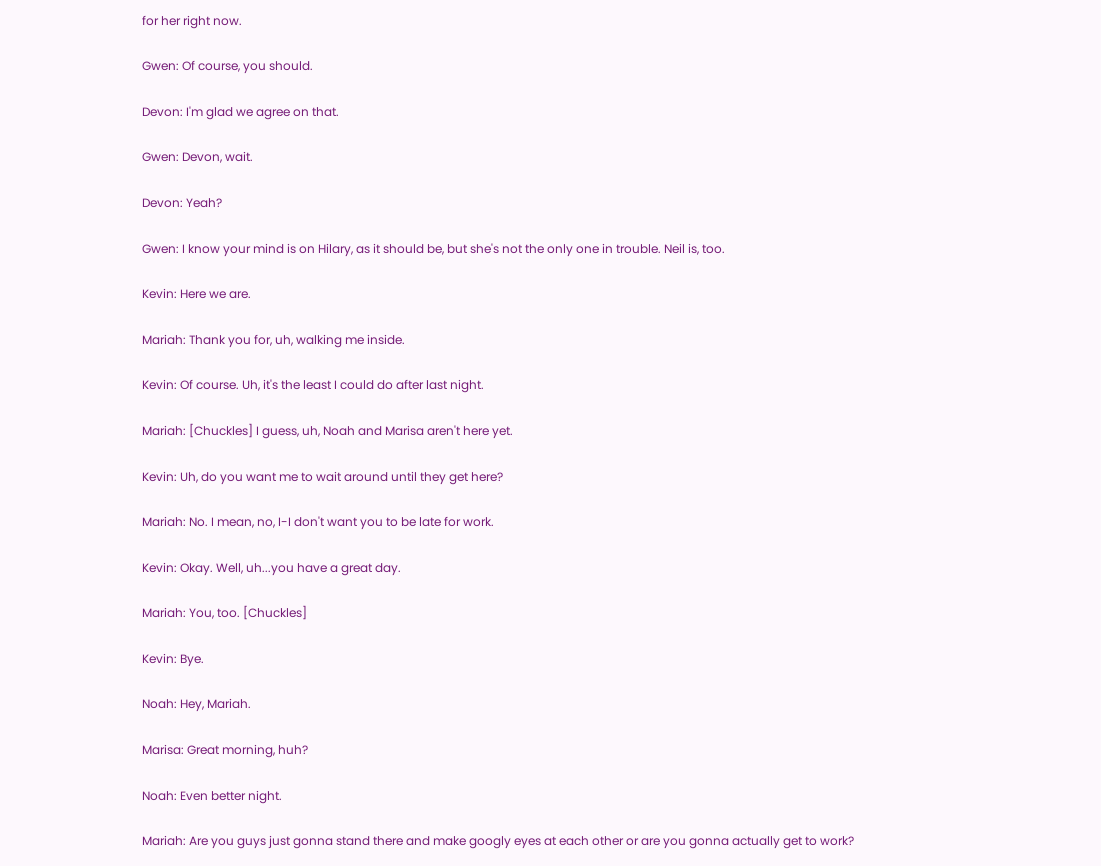for her right now.

Gwen: Of course, you should.

Devon: I'm glad we agree on that.

Gwen: Devon, wait.

Devon: Yeah?

Gwen: I know your mind is on Hilary, as it should be, but she's not the only one in trouble. Neil is, too.

Kevin: Here we are.

Mariah: Thank you for, uh, walking me inside.

Kevin: Of course. Uh, it's the least I could do after last night.

Mariah: [Chuckles] I guess, uh, Noah and Marisa aren't here yet.

Kevin: Uh, do you want me to wait around until they get here?

Mariah: No. I mean, no, I-I don't want you to be late for work.

Kevin: Okay. Well, uh...you have a great day.

Mariah: You, too. [Chuckles]

Kevin: Bye.

Noah: Hey, Mariah.

Marisa: Great morning, huh?

Noah: Even better night.

Mariah: Are you guys just gonna stand there and make googly eyes at each other or are you gonna actually get to work?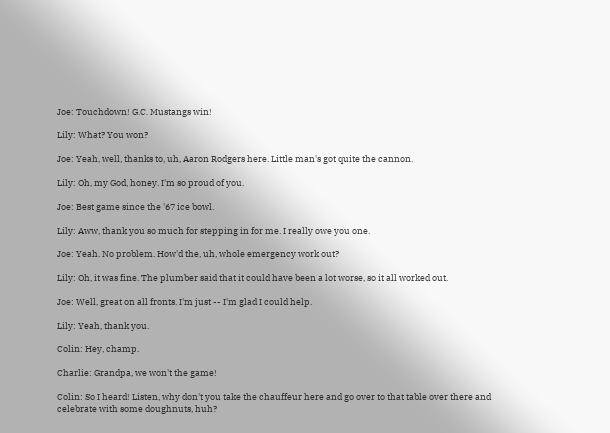Joe: Touchdown! G.C. Mustangs win!

Lily: What? You won?

Joe: Yeah, well, thanks to, uh, Aaron Rodgers here. Little man's got quite the cannon.

Lily: Oh, my God, honey. I'm so proud of you.

Joe: Best game since the '67 ice bowl.

Lily: Aww, thank you so much for stepping in for me. I really owe you one.

Joe: Yeah. No problem. How'd the, uh, whole emergency work out?

Lily: Oh, it was fine. The plumber said that it could have been a lot worse, so it all worked out.

Joe: Well, great on all fronts. I'm just -- I'm glad I could help.

Lily: Yeah, thank you.

Colin: Hey, champ.

Charlie: Grandpa, we won't the game!

Colin: So I heard! Listen, why don't you take the chauffeur here and go over to that table over there and celebrate with some doughnuts, huh?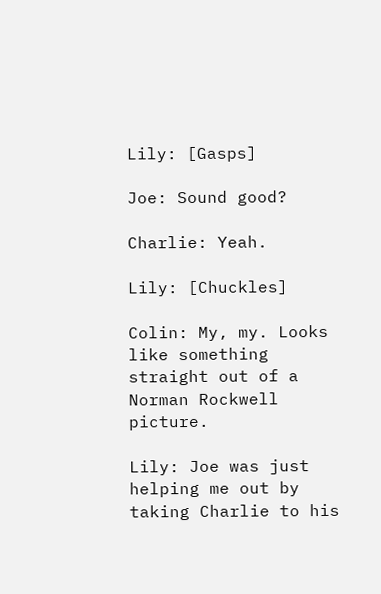Lily: [Gasps]

Joe: Sound good?

Charlie: Yeah.

Lily: [Chuckles]

Colin: My, my. Looks like something straight out of a Norman Rockwell picture.

Lily: Joe was just helping me out by taking Charlie to his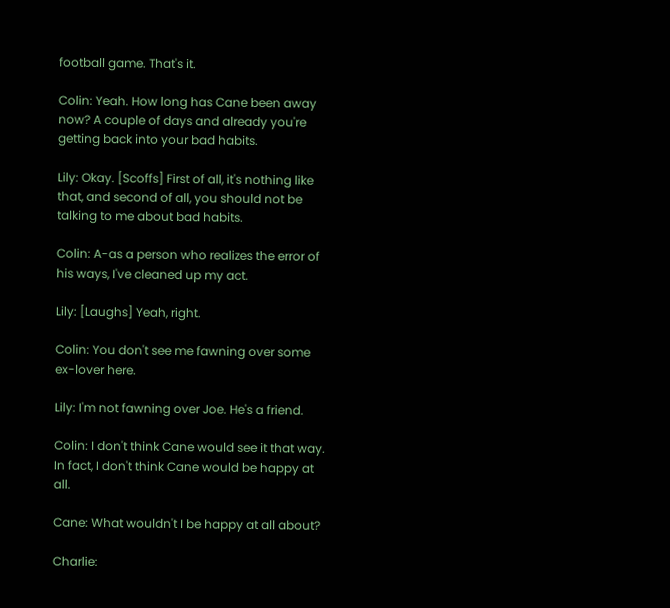football game. That's it.

Colin: Yeah. How long has Cane been away now? A couple of days and already you're getting back into your bad habits.

Lily: Okay. [Scoffs] First of all, it's nothing like that, and second of all, you should not be talking to me about bad habits.

Colin: A-as a person who realizes the error of his ways, I've cleaned up my act.

Lily: [Laughs] Yeah, right.

Colin: You don't see me fawning over some ex-lover here.

Lily: I'm not fawning over Joe. He's a friend.

Colin: I don't think Cane would see it that way. In fact, I don't think Cane would be happy at all.

Cane: What wouldn't I be happy at all about?

Charlie: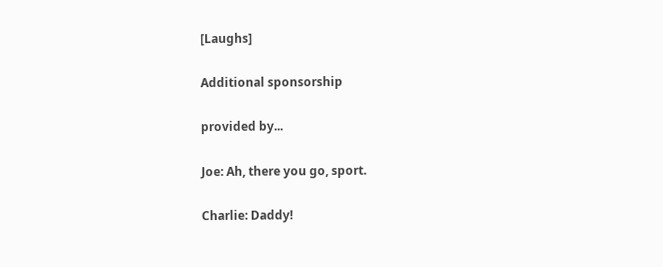[Laughs]

Additional sponsorship

provided by...

Joe: Ah, there you go, sport.

Charlie: Daddy!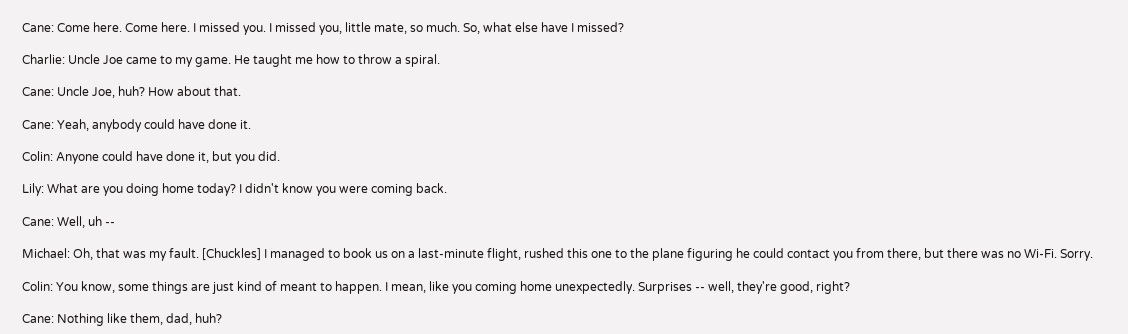Cane: Come here. Come here. I missed you. I missed you, little mate, so much. So, what else have I missed?

Charlie: Uncle Joe came to my game. He taught me how to throw a spiral.

Cane: Uncle Joe, huh? How about that.

Cane: Yeah, anybody could have done it.

Colin: Anyone could have done it, but you did.

Lily: What are you doing home today? I didn't know you were coming back.

Cane: Well, uh --

Michael: Oh, that was my fault. [Chuckles] I managed to book us on a last-minute flight, rushed this one to the plane figuring he could contact you from there, but there was no Wi-Fi. Sorry.

Colin: You know, some things are just kind of meant to happen. I mean, like you coming home unexpectedly. Surprises -- well, they're good, right?

Cane: Nothing like them, dad, huh?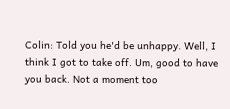Colin: Told you he'd be unhappy. Well, I think I got to take off. Um, good to have you back. Not a moment too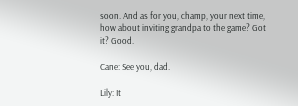soon. And as for you, champ, your next time, how about inviting grandpa to the game? Got it? Good.

Cane: See you, dad.

Lily: It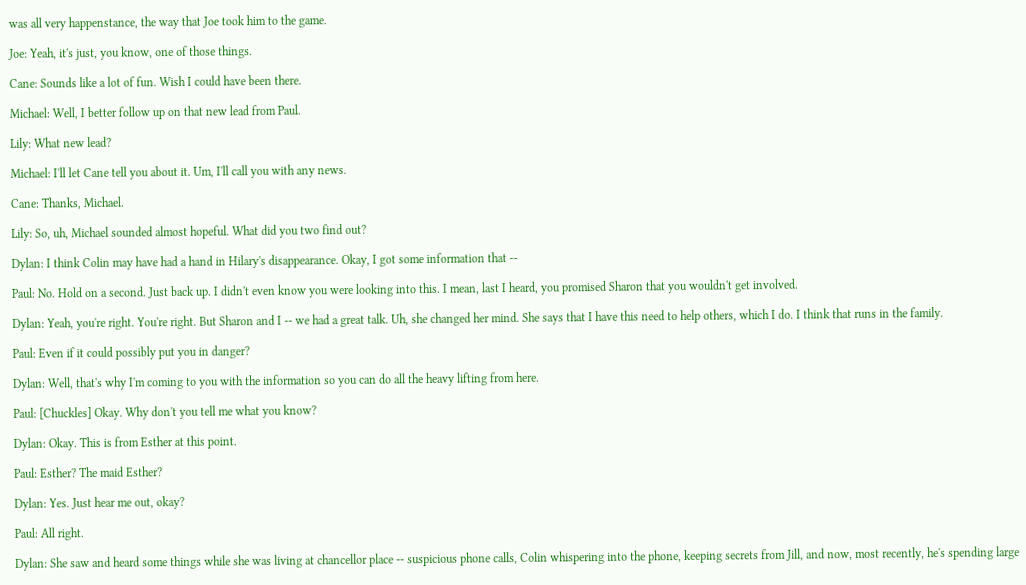was all very happenstance, the way that Joe took him to the game.

Joe: Yeah, it's just, you know, one of those things.

Cane: Sounds like a lot of fun. Wish I could have been there.

Michael: Well, I better follow up on that new lead from Paul.

Lily: What new lead?

Michael: I'll let Cane tell you about it. Um, I'll call you with any news.

Cane: Thanks, Michael.

Lily: So, uh, Michael sounded almost hopeful. What did you two find out?

Dylan: I think Colin may have had a hand in Hilary's disappearance. Okay, I got some information that --

Paul: No. Hold on a second. Just back up. I didn't even know you were looking into this. I mean, last I heard, you promised Sharon that you wouldn't get involved.

Dylan: Yeah, you're right. You're right. But Sharon and I -- we had a great talk. Uh, she changed her mind. She says that I have this need to help others, which I do. I think that runs in the family.

Paul: Even if it could possibly put you in danger?

Dylan: Well, that's why I'm coming to you with the information so you can do all the heavy lifting from here.

Paul: [Chuckles] Okay. Why don't you tell me what you know?

Dylan: Okay. This is from Esther at this point.

Paul: Esther? The maid Esther?

Dylan: Yes. Just hear me out, okay?

Paul: All right.

Dylan: She saw and heard some things while she was living at chancellor place -- suspicious phone calls, Colin whispering into the phone, keeping secrets from Jill, and now, most recently, he's spending large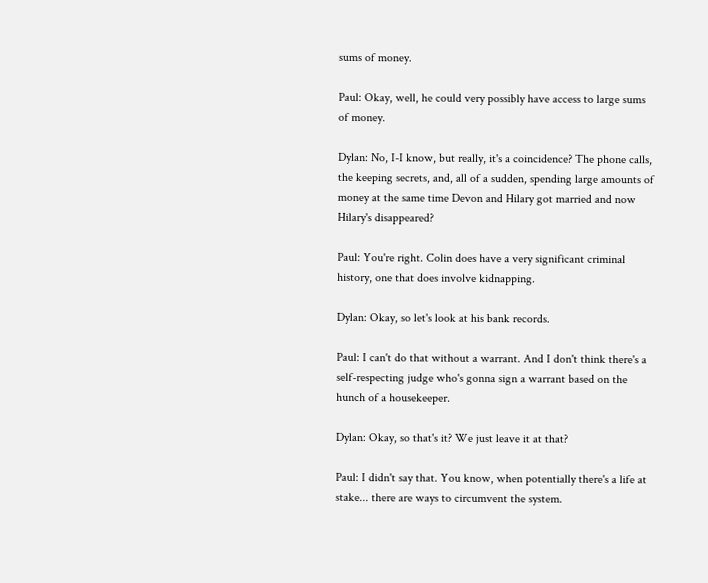sums of money.

Paul: Okay, well, he could very possibly have access to large sums of money.

Dylan: No, I-I know, but really, it's a coincidence? The phone calls, the keeping secrets, and, all of a sudden, spending large amounts of money at the same time Devon and Hilary got married and now Hilary's disappeared?

Paul: You're right. Colin does have a very significant criminal history, one that does involve kidnapping.

Dylan: Okay, so let's look at his bank records.

Paul: I can't do that without a warrant. And I don't think there's a self-respecting judge who's gonna sign a warrant based on the hunch of a housekeeper.

Dylan: Okay, so that's it? We just leave it at that?

Paul: I didn't say that. You know, when potentially there's a life at stake... there are ways to circumvent the system.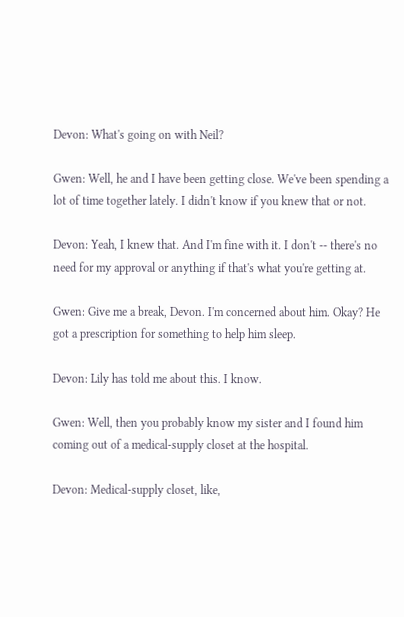Devon: What's going on with Neil?

Gwen: Well, he and I have been getting close. We've been spending a lot of time together lately. I didn't know if you knew that or not.

Devon: Yeah, I knew that. And I'm fine with it. I don't -- there's no need for my approval or anything if that's what you're getting at.

Gwen: Give me a break, Devon. I'm concerned about him. Okay? He got a prescription for something to help him sleep.

Devon: Lily has told me about this. I know.

Gwen: Well, then you probably know my sister and I found him coming out of a medical-supply closet at the hospital.

Devon: Medical-supply closet, like,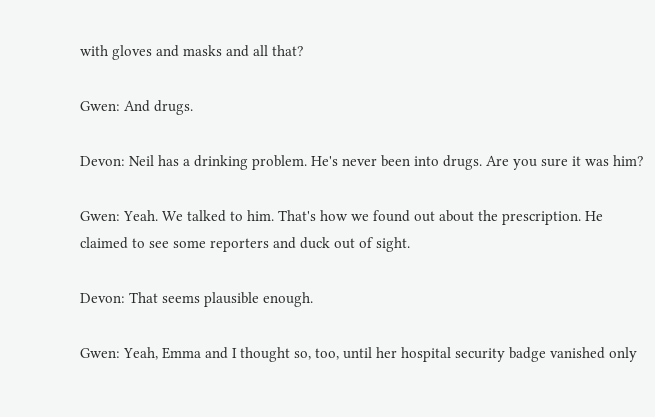with gloves and masks and all that?

Gwen: And drugs.

Devon: Neil has a drinking problem. He's never been into drugs. Are you sure it was him?

Gwen: Yeah. We talked to him. That's how we found out about the prescription. He claimed to see some reporters and duck out of sight.

Devon: That seems plausible enough.

Gwen: Yeah, Emma and I thought so, too, until her hospital security badge vanished only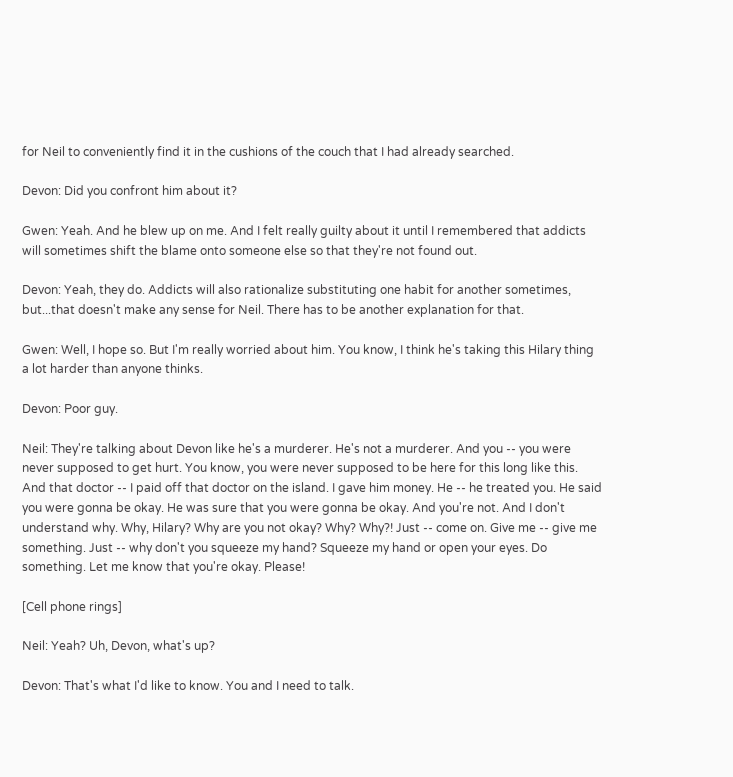for Neil to conveniently find it in the cushions of the couch that I had already searched.

Devon: Did you confront him about it?

Gwen: Yeah. And he blew up on me. And I felt really guilty about it until I remembered that addicts will sometimes shift the blame onto someone else so that they're not found out.

Devon: Yeah, they do. Addicts will also rationalize substituting one habit for another sometimes, but...that doesn't make any sense for Neil. There has to be another explanation for that.

Gwen: Well, I hope so. But I'm really worried about him. You know, I think he's taking this Hilary thing a lot harder than anyone thinks.

Devon: Poor guy.

Neil: They're talking about Devon like he's a murderer. He's not a murderer. And you -- you were never supposed to get hurt. You know, you were never supposed to be here for this long like this. And that doctor -- I paid off that doctor on the island. I gave him money. He -- he treated you. He said you were gonna be okay. He was sure that you were gonna be okay. And you're not. And I don't understand why. Why, Hilary? Why are you not okay? Why? Why?! Just -- come on. Give me -- give me something. Just -- why don't you squeeze my hand? Squeeze my hand or open your eyes. Do something. Let me know that you're okay. Please!

[Cell phone rings]

Neil: Yeah? Uh, Devon, what's up?

Devon: That's what I'd like to know. You and I need to talk.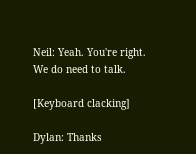Neil: Yeah. You're right. We do need to talk.

[Keyboard clacking]

Dylan: Thanks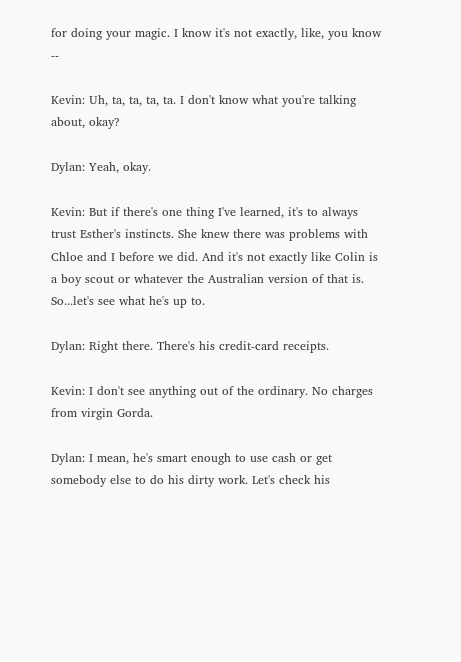for doing your magic. I know it's not exactly, like, you know --

Kevin: Uh, ta, ta, ta, ta. I don't know what you're talking about, okay?

Dylan: Yeah, okay.

Kevin: But if there's one thing I've learned, it's to always trust Esther's instincts. She knew there was problems with Chloe and I before we did. And it's not exactly like Colin is a boy scout or whatever the Australian version of that is. So...let's see what he's up to.

Dylan: Right there. There's his credit-card receipts.

Kevin: I don't see anything out of the ordinary. No charges from virgin Gorda.

Dylan: I mean, he's smart enough to use cash or get somebody else to do his dirty work. Let's check his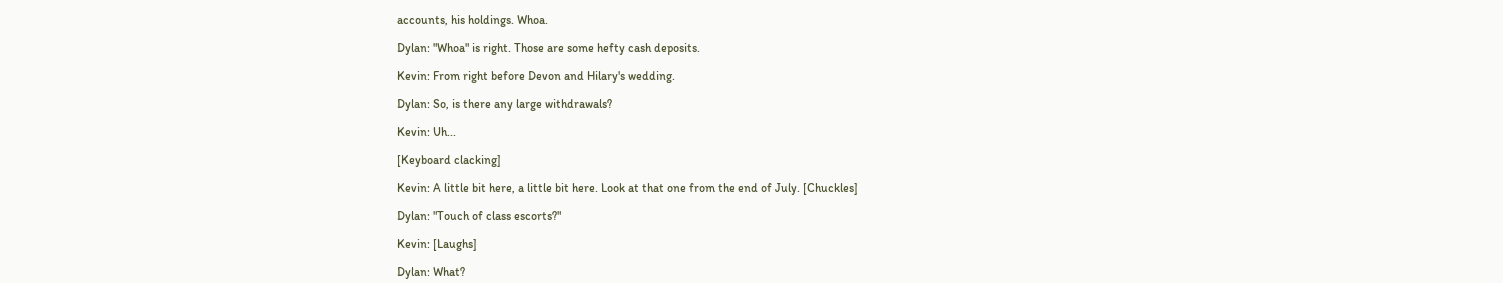accounts, his holdings. Whoa.

Dylan: "Whoa" is right. Those are some hefty cash deposits.

Kevin: From right before Devon and Hilary's wedding.

Dylan: So, is there any large withdrawals?

Kevin: Uh...

[Keyboard clacking]

Kevin: A little bit here, a little bit here. Look at that one from the end of July. [Chuckles]

Dylan: "Touch of class escorts?"

Kevin: [Laughs]

Dylan: What?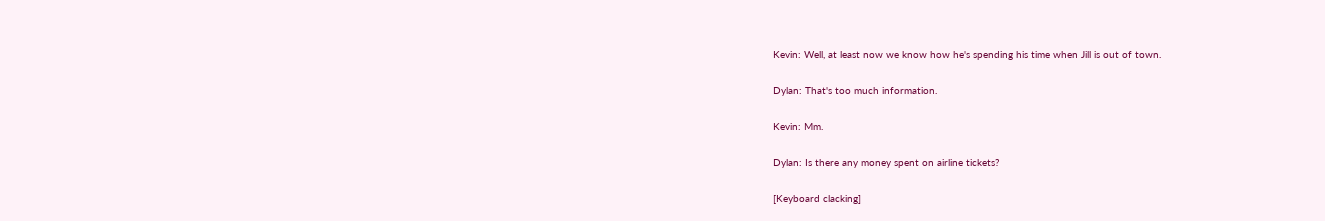Kevin: Well, at least now we know how he's spending his time when Jill is out of town.

Dylan: That's too much information.

Kevin: Mm.

Dylan: Is there any money spent on airline tickets?

[Keyboard clacking]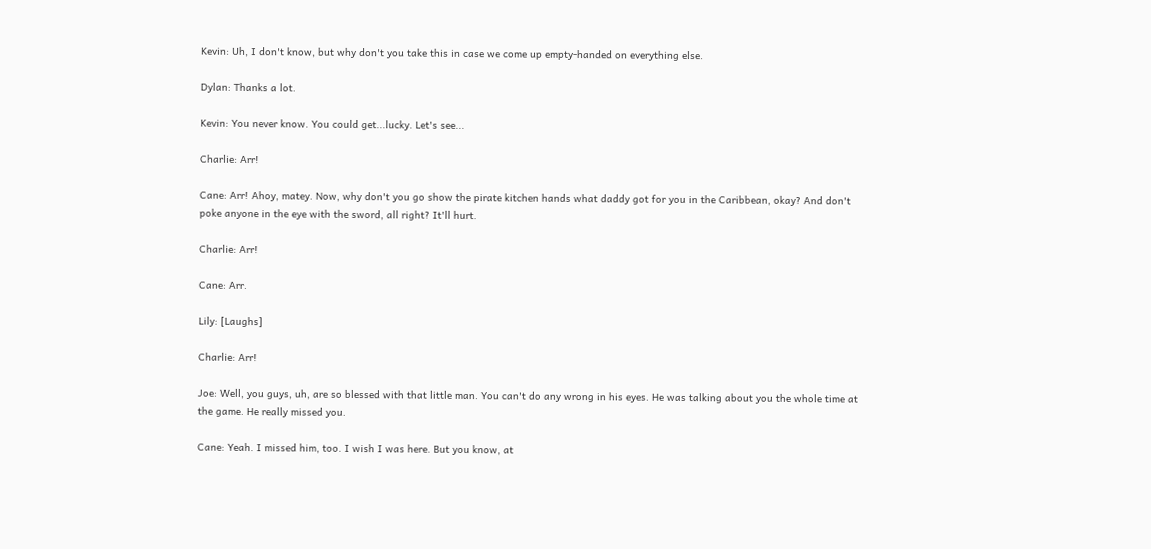Kevin: Uh, I don't know, but why don't you take this in case we come up empty-handed on everything else.

Dylan: Thanks a lot.

Kevin: You never know. You could get...lucky. Let's see...

Charlie: Arr!

Cane: Arr! Ahoy, matey. Now, why don't you go show the pirate kitchen hands what daddy got for you in the Caribbean, okay? And don't poke anyone in the eye with the sword, all right? It'll hurt.

Charlie: Arr!

Cane: Arr.

Lily: [Laughs]

Charlie: Arr!

Joe: Well, you guys, uh, are so blessed with that little man. You can't do any wrong in his eyes. He was talking about you the whole time at the game. He really missed you.

Cane: Yeah. I missed him, too. I wish I was here. But you know, at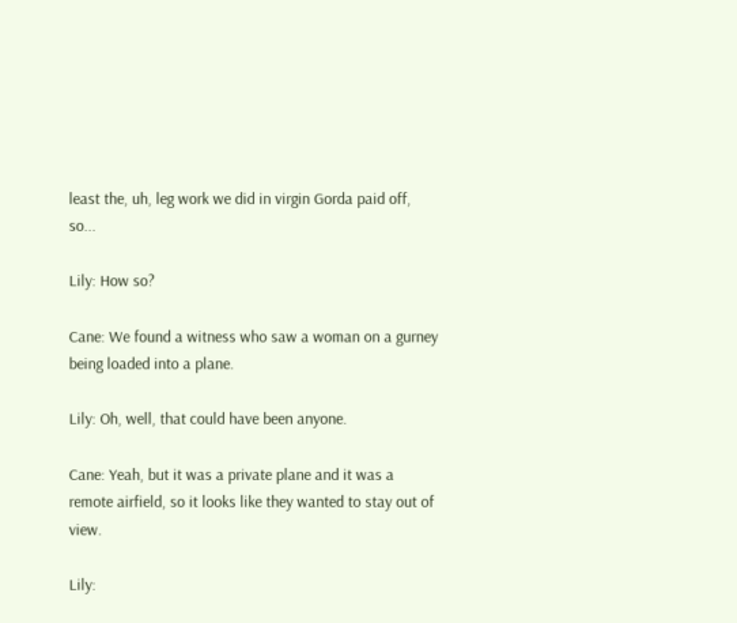least the, uh, leg work we did in virgin Gorda paid off, so...

Lily: How so?

Cane: We found a witness who saw a woman on a gurney being loaded into a plane.

Lily: Oh, well, that could have been anyone.

Cane: Yeah, but it was a private plane and it was a remote airfield, so it looks like they wanted to stay out of view.

Lily: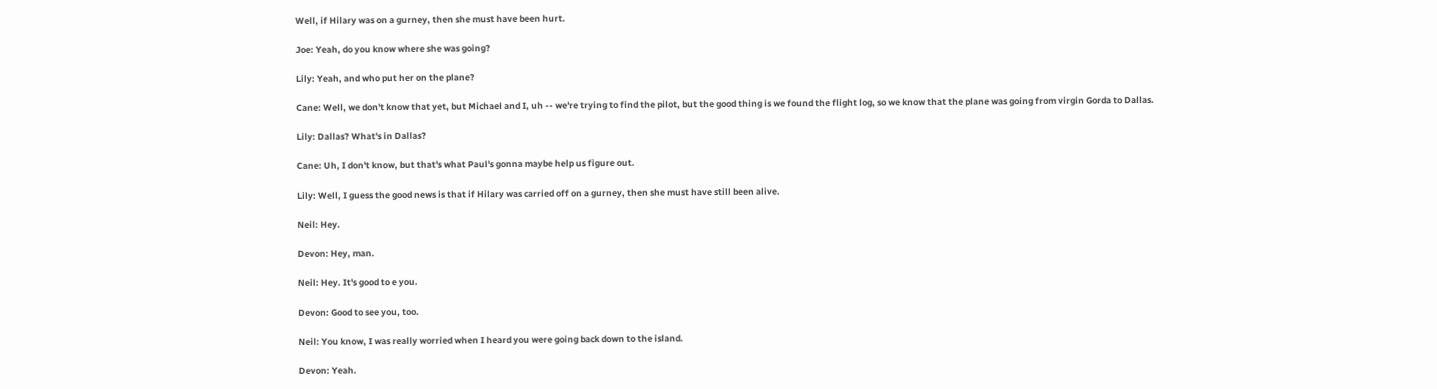Well, if Hilary was on a gurney, then she must have been hurt.

Joe: Yeah, do you know where she was going?

Lily: Yeah, and who put her on the plane?

Cane: Well, we don't know that yet, but Michael and I, uh -- we're trying to find the pilot, but the good thing is we found the flight log, so we know that the plane was going from virgin Gorda to Dallas.

Lily: Dallas? What's in Dallas?

Cane: Uh, I don't know, but that's what Paul's gonna maybe help us figure out.

Lily: Well, I guess the good news is that if Hilary was carried off on a gurney, then she must have still been alive.

Neil: Hey.

Devon: Hey, man.

Neil: Hey. It's good to e you.

Devon: Good to see you, too.

Neil: You know, I was really worried when I heard you were going back down to the island.

Devon: Yeah.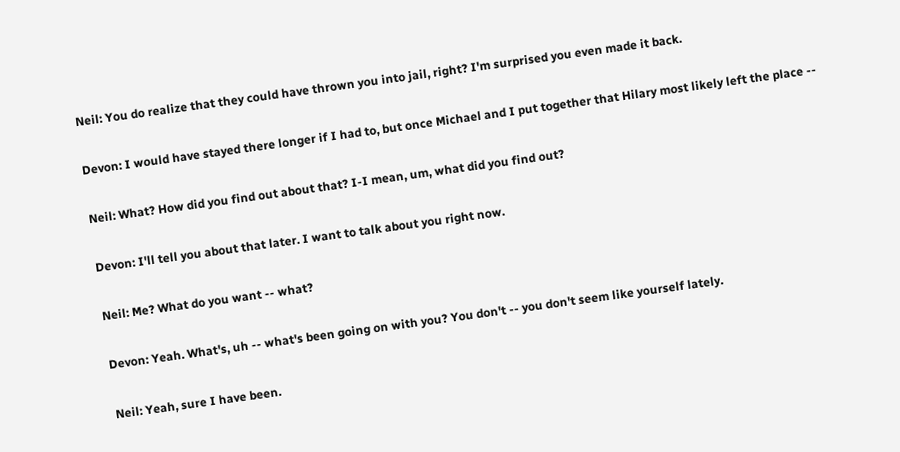Neil: You do realize that they could have thrown you into jail, right? I'm surprised you even made it back.

Devon: I would have stayed there longer if I had to, but once Michael and I put together that Hilary most likely left the place --

Neil: What? How did you find out about that? I-I mean, um, what did you find out?

Devon: I'll tell you about that later. I want to talk about you right now.

Neil: Me? What do you want -- what?

Devon: Yeah. What's, uh -- what's been going on with you? You don't -- you don't seem like yourself lately.

Neil: Yeah, sure I have been.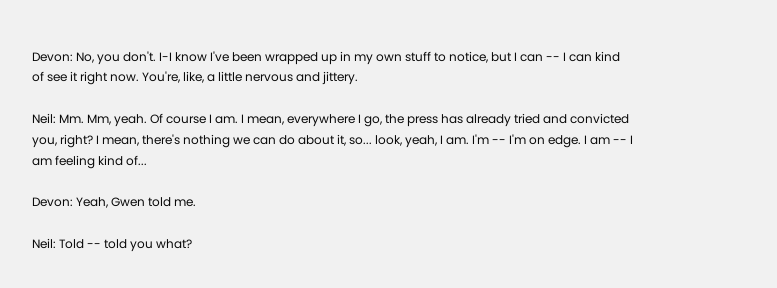Devon: No, you don't. I-I know I've been wrapped up in my own stuff to notice, but I can -- I can kind of see it right now. You're, like, a little nervous and jittery.

Neil: Mm. Mm, yeah. Of course I am. I mean, everywhere I go, the press has already tried and convicted you, right? I mean, there's nothing we can do about it, so... look, yeah, I am. I'm -- I'm on edge. I am -- I am feeling kind of...

Devon: Yeah, Gwen told me.

Neil: Told -- told you what?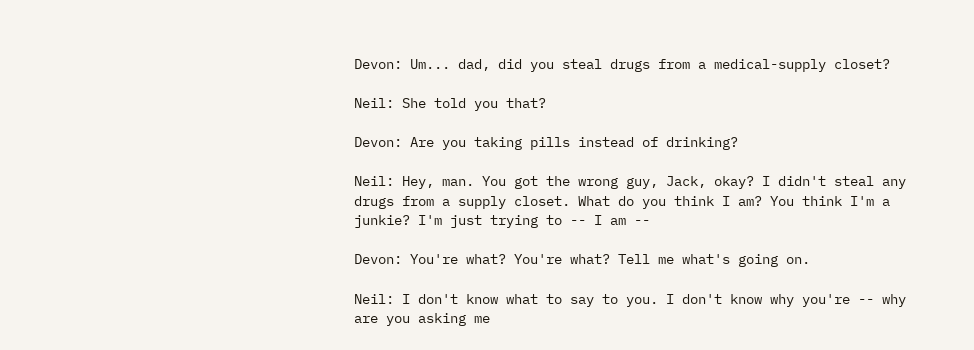Devon: Um... dad, did you steal drugs from a medical-supply closet?

Neil: She told you that?

Devon: Are you taking pills instead of drinking?

Neil: Hey, man. You got the wrong guy, Jack, okay? I didn't steal any drugs from a supply closet. What do you think I am? You think I'm a junkie? I'm just trying to -- I am --

Devon: You're what? You're what? Tell me what's going on.

Neil: I don't know what to say to you. I don't know why you're -- why are you asking me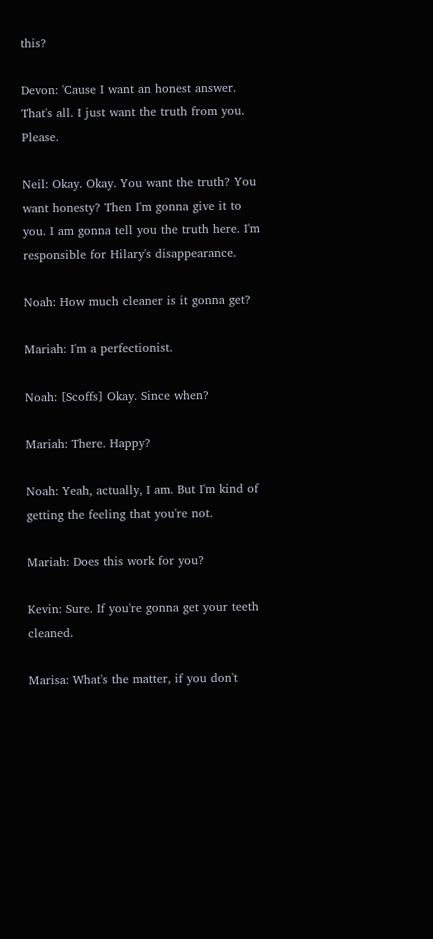this?

Devon: 'Cause I want an honest answer. That's all. I just want the truth from you. Please.

Neil: Okay. Okay. You want the truth? You want honesty? Then I'm gonna give it to you. I am gonna tell you the truth here. I'm responsible for Hilary's disappearance.

Noah: How much cleaner is it gonna get?

Mariah: I'm a perfectionist.

Noah: [Scoffs] Okay. Since when?

Mariah: There. Happy?

Noah: Yeah, actually, I am. But I'm kind of getting the feeling that you're not.

Mariah: Does this work for you?

Kevin: Sure. If you're gonna get your teeth cleaned.

Marisa: What's the matter, if you don't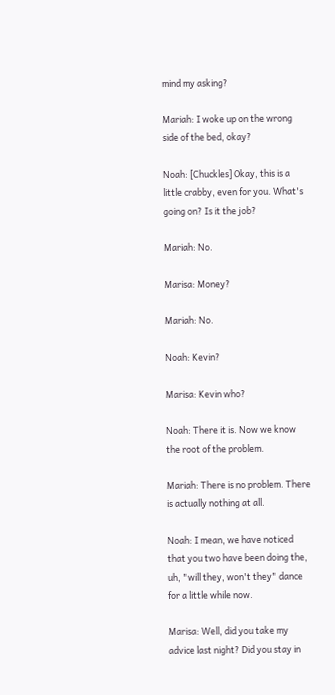mind my asking?

Mariah: I woke up on the wrong side of the bed, okay?

Noah: [Chuckles] Okay, this is a little crabby, even for you. What's going on? Is it the job?

Mariah: No.

Marisa: Money?

Mariah: No.

Noah: Kevin?

Marisa: Kevin who?

Noah: There it is. Now we know the root of the problem.

Mariah: There is no problem. There is actually nothing at all.

Noah: I mean, we have noticed that you two have been doing the, uh, "will they, won't they" dance for a little while now.

Marisa: Well, did you take my advice last night? Did you stay in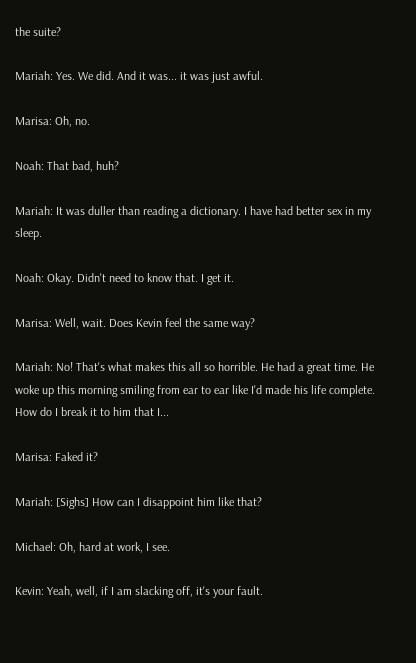the suite?

Mariah: Yes. We did. And it was... it was just awful.

Marisa: Oh, no.

Noah: That bad, huh?

Mariah: It was duller than reading a dictionary. I have had better sex in my sleep.

Noah: Okay. Didn't need to know that. I get it.

Marisa: Well, wait. Does Kevin feel the same way?

Mariah: No! That's what makes this all so horrible. He had a great time. He woke up this morning smiling from ear to ear like I'd made his life complete. How do I break it to him that I...

Marisa: Faked it?

Mariah: [Sighs] How can I disappoint him like that?

Michael: Oh, hard at work, I see.

Kevin: Yeah, well, if I am slacking off, it's your fault.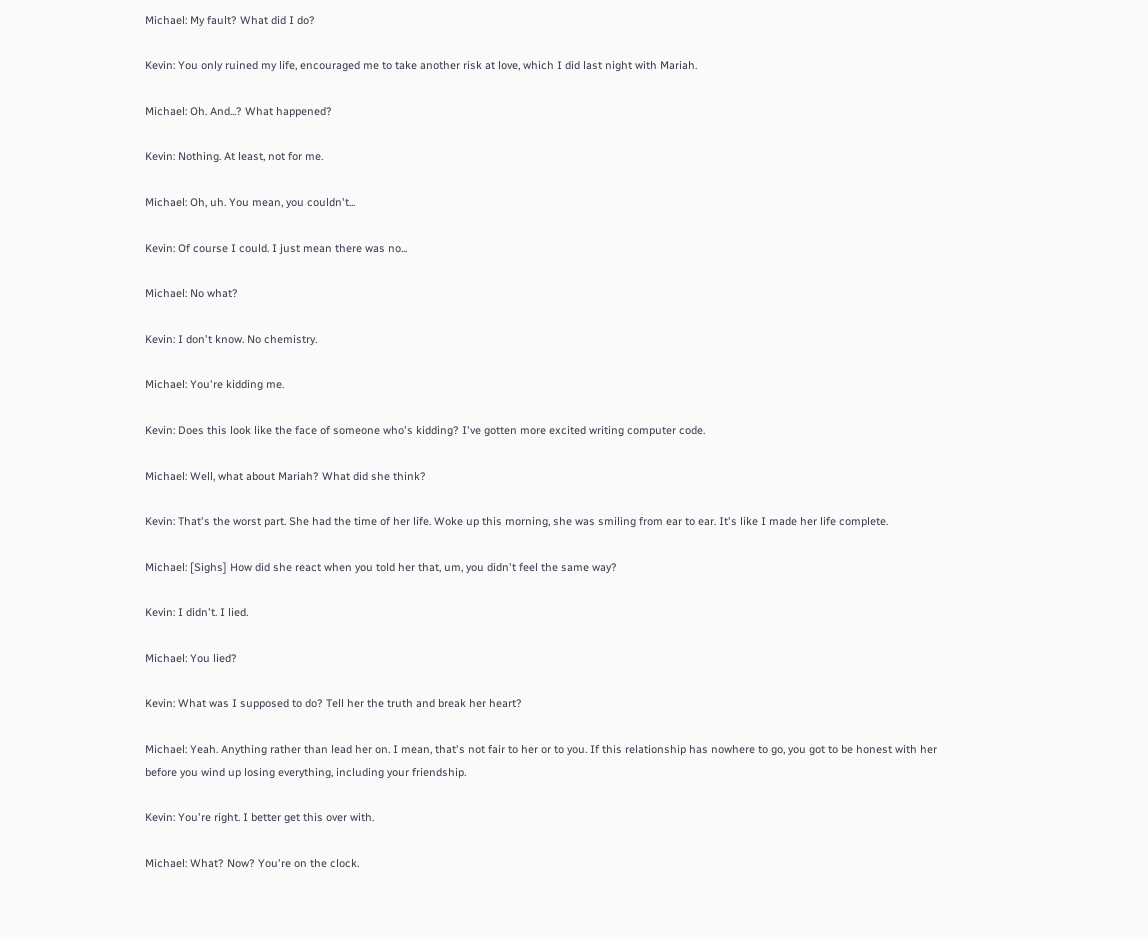Michael: My fault? What did I do?

Kevin: You only ruined my life, encouraged me to take another risk at love, which I did last night with Mariah.

Michael: Oh. And...? What happened?

Kevin: Nothing. At least, not for me.

Michael: Oh, uh. You mean, you couldn't...

Kevin: Of course I could. I just mean there was no...

Michael: No what?

Kevin: I don't know. No chemistry.

Michael: You're kidding me.

Kevin: Does this look like the face of someone who's kidding? I've gotten more excited writing computer code.

Michael: Well, what about Mariah? What did she think?

Kevin: That's the worst part. She had the time of her life. Woke up this morning, she was smiling from ear to ear. It's like I made her life complete.

Michael: [Sighs] How did she react when you told her that, um, you didn't feel the same way?

Kevin: I didn't. I lied.

Michael: You lied?

Kevin: What was I supposed to do? Tell her the truth and break her heart?

Michael: Yeah. Anything rather than lead her on. I mean, that's not fair to her or to you. If this relationship has nowhere to go, you got to be honest with her before you wind up losing everything, including your friendship.

Kevin: You're right. I better get this over with.

Michael: What? Now? You're on the clock.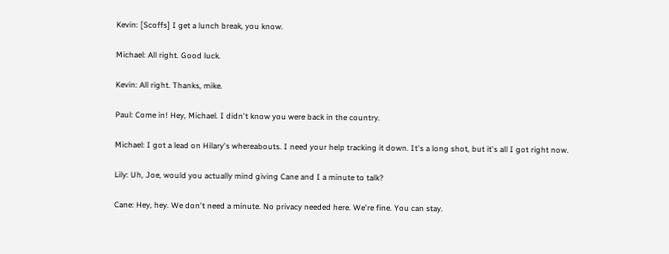Kevin: [Scoffs] I get a lunch break, you know.

Michael: All right. Good luck.

Kevin: All right. Thanks, mike.

Paul: Come in! Hey, Michael. I didn't know you were back in the country.

Michael: I got a lead on Hilary's whereabouts. I need your help tracking it down. It's a long shot, but it's all I got right now.

Lily: Uh, Joe, would you actually mind giving Cane and I a minute to talk?

Cane: Hey, hey. We don't need a minute. No privacy needed here. We're fine. You can stay.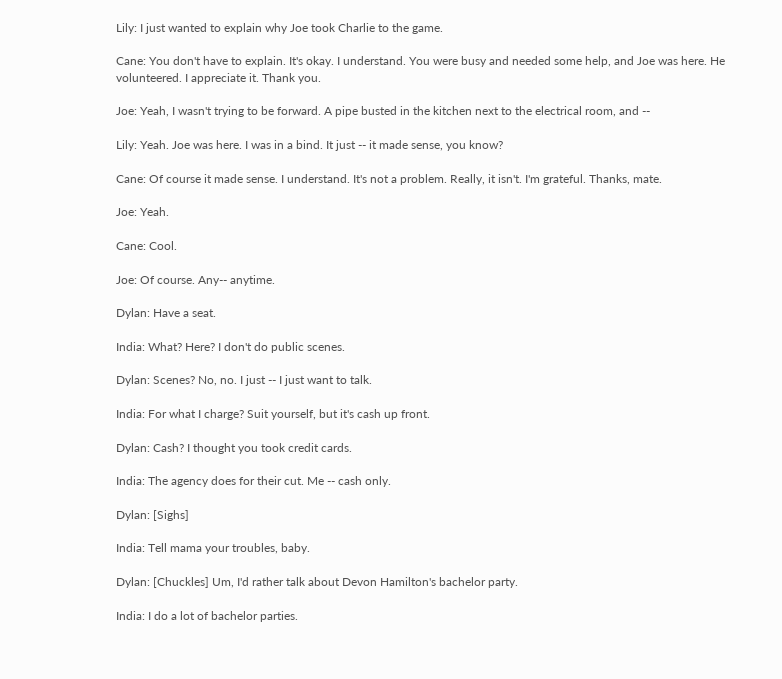Lily: I just wanted to explain why Joe took Charlie to the game.

Cane: You don't have to explain. It's okay. I understand. You were busy and needed some help, and Joe was here. He volunteered. I appreciate it. Thank you.

Joe: Yeah, I wasn't trying to be forward. A pipe busted in the kitchen next to the electrical room, and --

Lily: Yeah. Joe was here. I was in a bind. It just -- it made sense, you know?

Cane: Of course it made sense. I understand. It's not a problem. Really, it isn't. I'm grateful. Thanks, mate.

Joe: Yeah.

Cane: Cool.

Joe: Of course. Any-- anytime.

Dylan: Have a seat.

India: What? Here? I don't do public scenes.

Dylan: Scenes? No, no. I just -- I just want to talk.

India: For what I charge? Suit yourself, but it's cash up front.

Dylan: Cash? I thought you took credit cards.

India: The agency does for their cut. Me -- cash only.

Dylan: [Sighs]

India: Tell mama your troubles, baby.

Dylan: [Chuckles] Um, I'd rather talk about Devon Hamilton's bachelor party.

India: I do a lot of bachelor parties.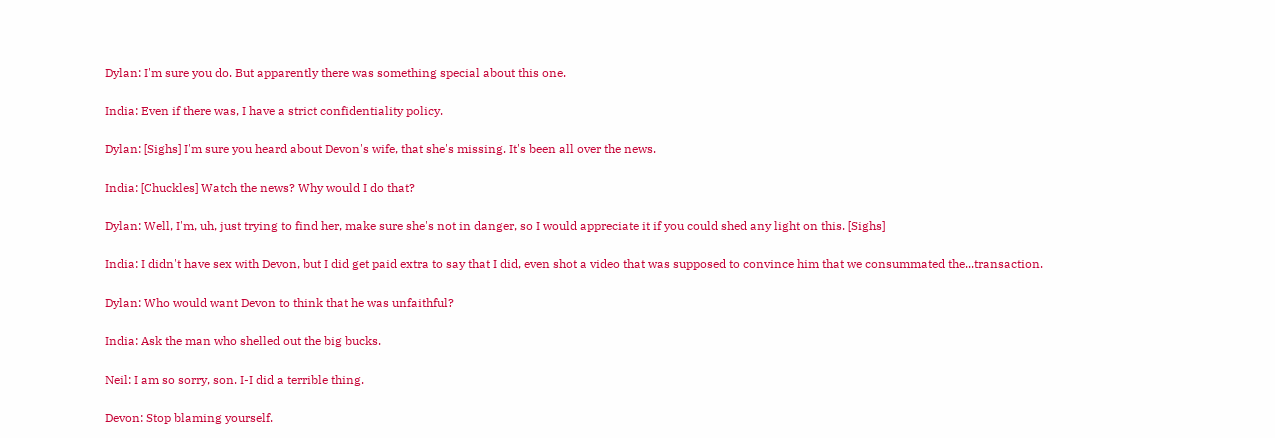Dylan: I'm sure you do. But apparently there was something special about this one.

India: Even if there was, I have a strict confidentiality policy.

Dylan: [Sighs] I'm sure you heard about Devon's wife, that she's missing. It's been all over the news.

India: [Chuckles] Watch the news? Why would I do that?

Dylan: Well, I'm, uh, just trying to find her, make sure she's not in danger, so I would appreciate it if you could shed any light on this. [Sighs]

India: I didn't have sex with Devon, but I did get paid extra to say that I did, even shot a video that was supposed to convince him that we consummated the...transaction.

Dylan: Who would want Devon to think that he was unfaithful?

India: Ask the man who shelled out the big bucks.

Neil: I am so sorry, son. I-I did a terrible thing.

Devon: Stop blaming yourself.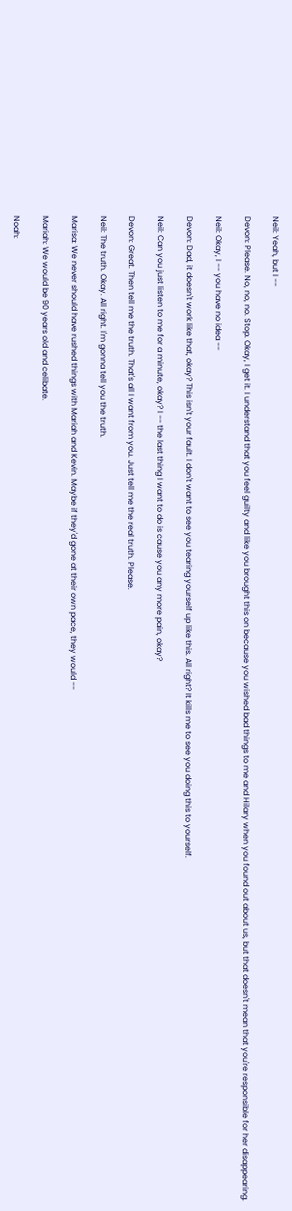Neil: Yeah, but I --

Devon: Please. No, no, no. Stop. Okay, I get it. I understand that you feel guilty and like you brought this on because you wished bad things to me and Hilary when you found out about us, but that doesn't mean that you're responsible for her disappearing.

Neil: Okay, I -- you have no idea --

Devon: Dad, it doesn't work like that, okay? This isn't your fault. I don't want to see you tearing yourself up like this. All right? It kills me to see you doing this to yourself.

Neil: Can you just listen to me for a minute, okay? I -- the last thing I want to do is cause you any more pain, okay?

Devon: Great. Then tell me the truth. That's all I want from you. Just tell me the real truth. Please.

Neil: The truth. Okay. All right. I'm gonna tell you the truth.

Marisa: We never should have rushed things with Mariah and Kevin. Maybe if they'd gone at their own pace, they would --

Mariah: We would be 90 years old and celibate.

Noah: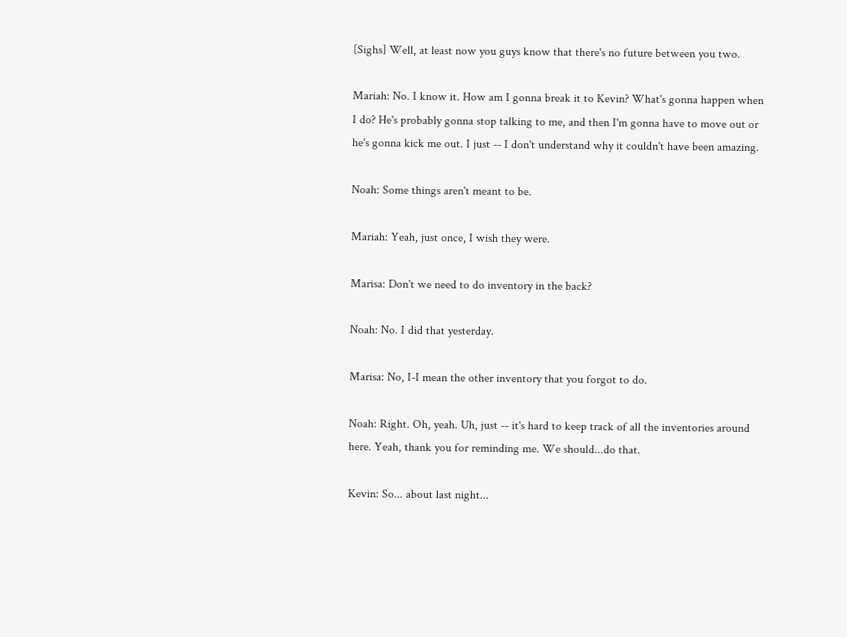[Sighs] Well, at least now you guys know that there's no future between you two.

Mariah: No. I know it. How am I gonna break it to Kevin? What's gonna happen when I do? He's probably gonna stop talking to me, and then I'm gonna have to move out or he's gonna kick me out. I just -- I don't understand why it couldn't have been amazing.

Noah: Some things aren't meant to be.

Mariah: Yeah, just once, I wish they were.

Marisa: Don't we need to do inventory in the back?

Noah: No. I did that yesterday.

Marisa: No, I-I mean the other inventory that you forgot to do.

Noah: Right. Oh, yeah. Uh, just -- it's hard to keep track of all the inventories around here. Yeah, thank you for reminding me. We should...do that.

Kevin: So... about last night...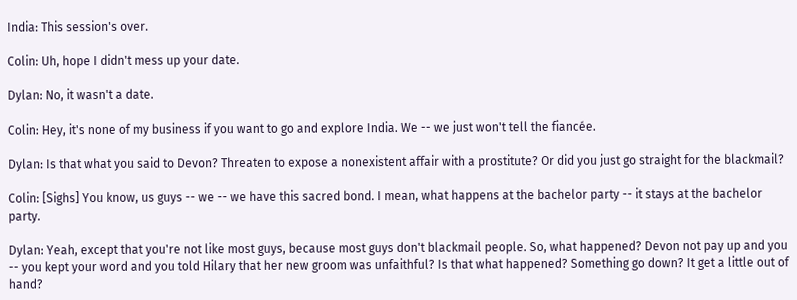India: This session's over.

Colin: Uh, hope I didn't mess up your date.

Dylan: No, it wasn't a date.

Colin: Hey, it's none of my business if you want to go and explore India. We -- we just won't tell the fiancée.

Dylan: Is that what you said to Devon? Threaten to expose a nonexistent affair with a prostitute? Or did you just go straight for the blackmail?

Colin: [Sighs] You know, us guys -- we -- we have this sacred bond. I mean, what happens at the bachelor party -- it stays at the bachelor party.

Dylan: Yeah, except that you're not like most guys, because most guys don't blackmail people. So, what happened? Devon not pay up and you -- you kept your word and you told Hilary that her new groom was unfaithful? Is that what happened? Something go down? It get a little out of hand?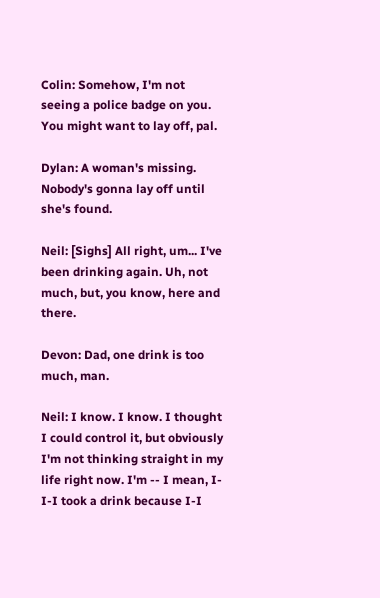Colin: Somehow, I'm not seeing a police badge on you. You might want to lay off, pal.

Dylan: A woman's missing. Nobody's gonna lay off until she's found.

Neil: [Sighs] All right, um... I've been drinking again. Uh, not much, but, you know, here and there.

Devon: Dad, one drink is too much, man.

Neil: I know. I know. I thought I could control it, but obviously I'm not thinking straight in my life right now. I'm -- I mean, I-I-I took a drink because I-I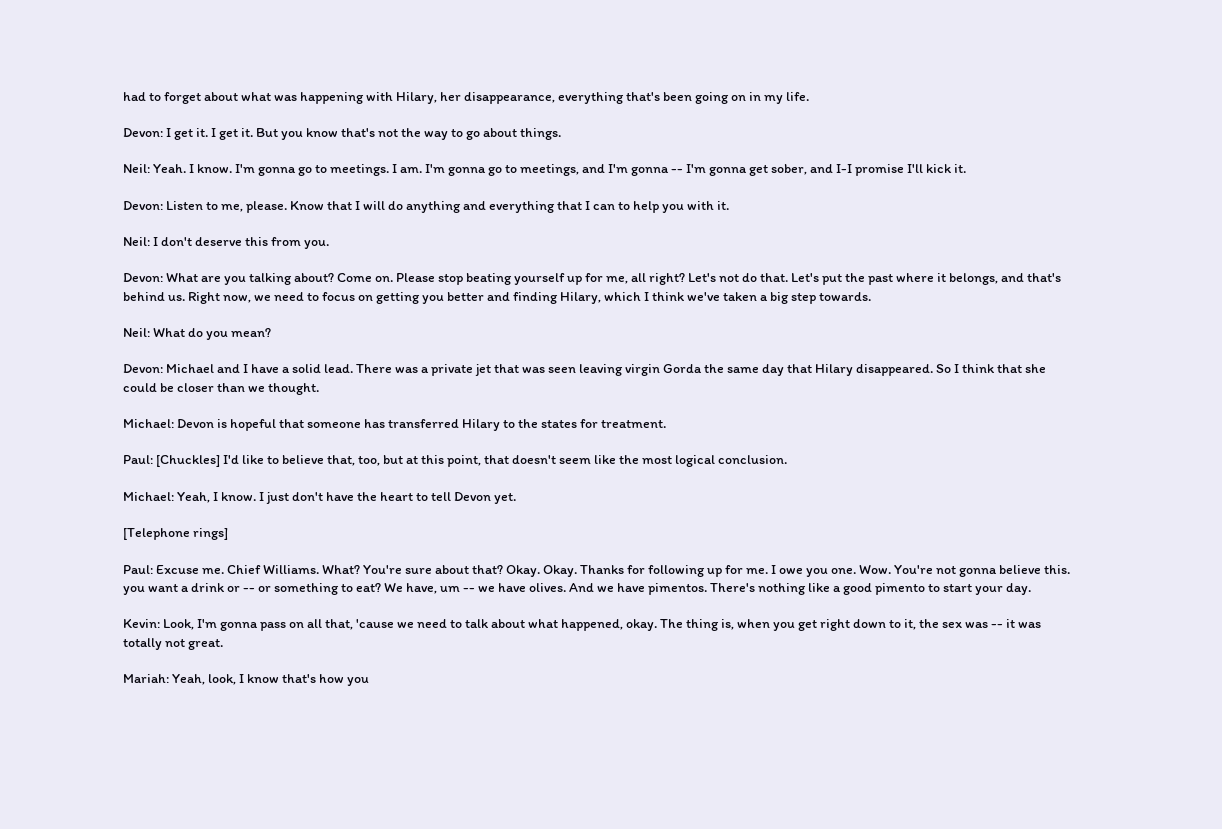had to forget about what was happening with Hilary, her disappearance, everything that's been going on in my life.

Devon: I get it. I get it. But you know that's not the way to go about things.

Neil: Yeah. I know. I'm gonna go to meetings. I am. I'm gonna go to meetings, and I'm gonna -- I'm gonna get sober, and I-I promise I'll kick it.

Devon: Listen to me, please. Know that I will do anything and everything that I can to help you with it.

Neil: I don't deserve this from you.

Devon: What are you talking about? Come on. Please stop beating yourself up for me, all right? Let's not do that. Let's put the past where it belongs, and that's behind us. Right now, we need to focus on getting you better and finding Hilary, which I think we've taken a big step towards.

Neil: What do you mean?

Devon: Michael and I have a solid lead. There was a private jet that was seen leaving virgin Gorda the same day that Hilary disappeared. So I think that she could be closer than we thought.

Michael: Devon is hopeful that someone has transferred Hilary to the states for treatment.

Paul: [Chuckles] I'd like to believe that, too, but at this point, that doesn't seem like the most logical conclusion.

Michael: Yeah, I know. I just don't have the heart to tell Devon yet.

[Telephone rings]

Paul: Excuse me. Chief Williams. What? You're sure about that? Okay. Okay. Thanks for following up for me. I owe you one. Wow. You're not gonna believe this. you want a drink or -- or something to eat? We have, um -- we have olives. And we have pimentos. There's nothing like a good pimento to start your day.

Kevin: Look, I'm gonna pass on all that, 'cause we need to talk about what happened, okay. The thing is, when you get right down to it, the sex was -- it was totally not great.

Mariah: Yeah, look, I know that's how you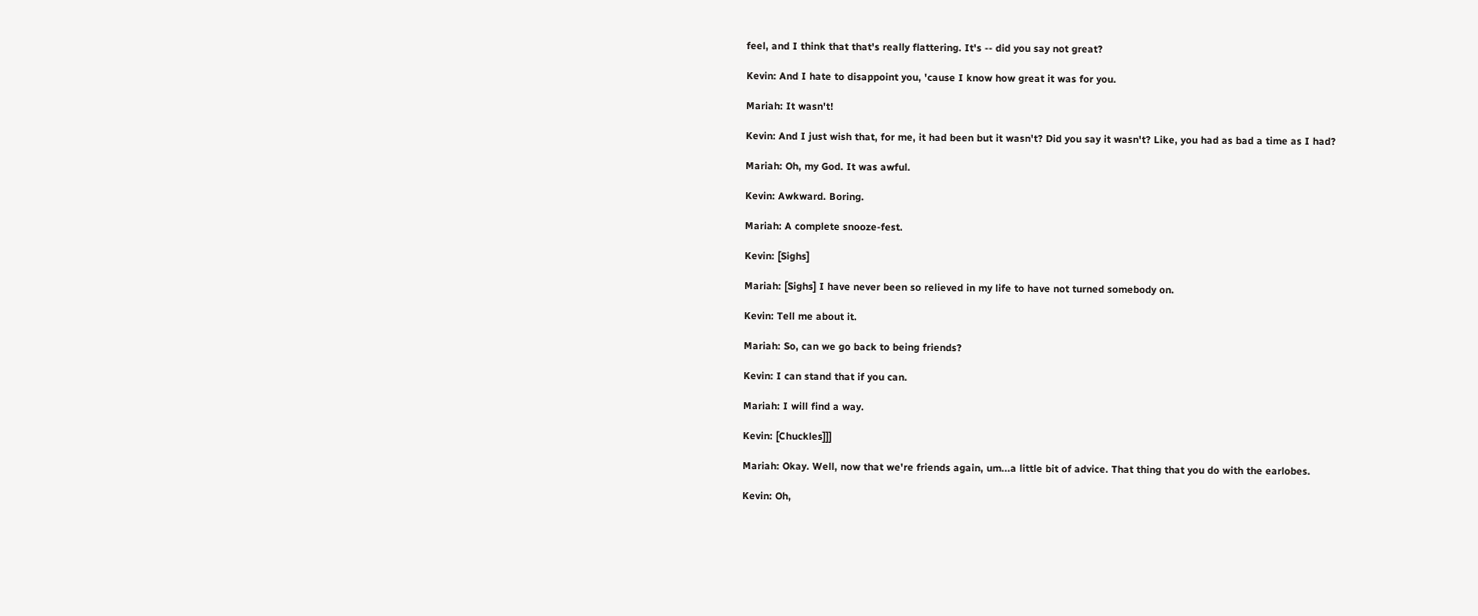feel, and I think that that's really flattering. It's -- did you say not great?

Kevin: And I hate to disappoint you, 'cause I know how great it was for you.

Mariah: It wasn't!

Kevin: And I just wish that, for me, it had been but it wasn't? Did you say it wasn't? Like, you had as bad a time as I had?

Mariah: Oh, my God. It was awful.

Kevin: Awkward. Boring.

Mariah: A complete snooze-fest.

Kevin: [Sighs]

Mariah: [Sighs] I have never been so relieved in my life to have not turned somebody on.

Kevin: Tell me about it.

Mariah: So, can we go back to being friends?

Kevin: I can stand that if you can.

Mariah: I will find a way.

Kevin: [Chuckles]]]

Mariah: Okay. Well, now that we're friends again, um...a little bit of advice. That thing that you do with the earlobes.

Kevin: Oh,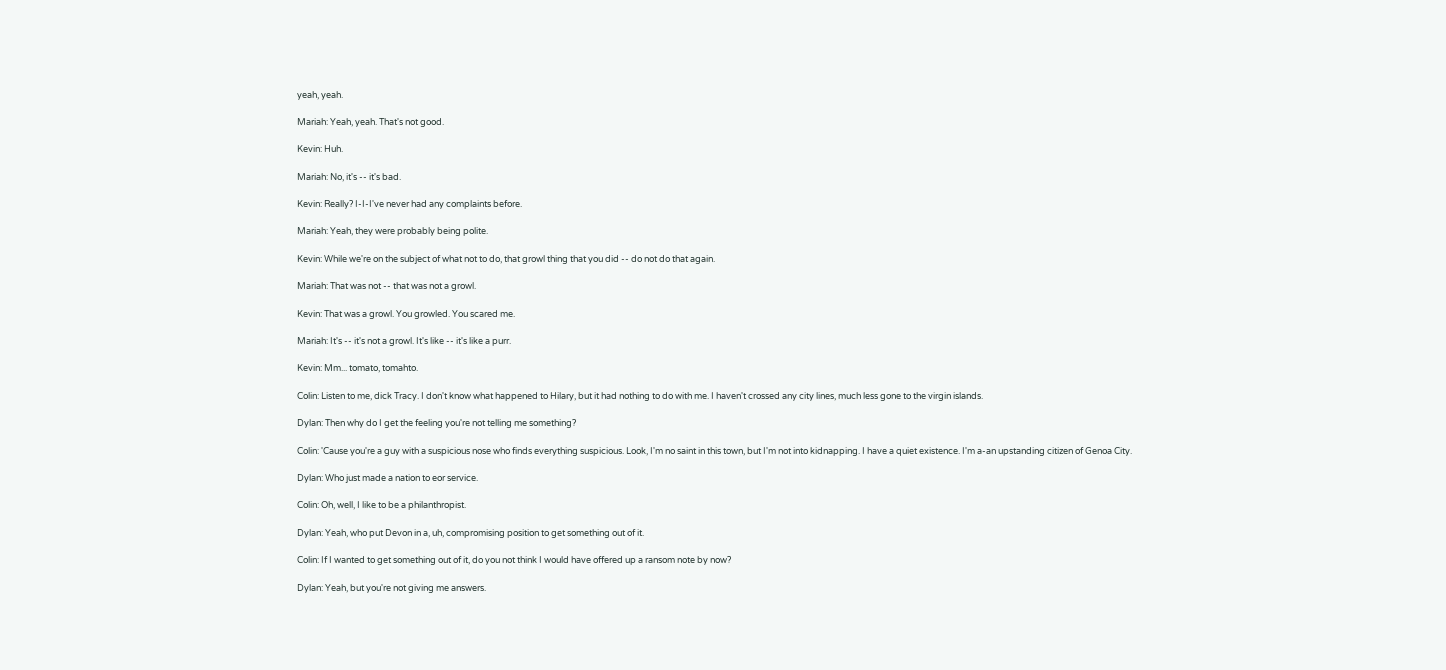yeah, yeah.

Mariah: Yeah, yeah. That's not good.

Kevin: Huh.

Mariah: No, it's -- it's bad.

Kevin: Really? I-I-I've never had any complaints before.

Mariah: Yeah, they were probably being polite.

Kevin: While we're on the subject of what not to do, that growl thing that you did -- do not do that again.

Mariah: That was not -- that was not a growl.

Kevin: That was a growl. You growled. You scared me.

Mariah: It's -- it's not a growl. It's like -- it's like a purr.

Kevin: Mm... tomato, tomahto.

Colin: Listen to me, dick Tracy. I don't know what happened to Hilary, but it had nothing to do with me. I haven't crossed any city lines, much less gone to the virgin islands.

Dylan: Then why do I get the feeling you're not telling me something?

Colin: 'Cause you're a guy with a suspicious nose who finds everything suspicious. Look, I'm no saint in this town, but I'm not into kidnapping. I have a quiet existence. I'm a-an upstanding citizen of Genoa City.

Dylan: Who just made a nation to eor service.

Colin: Oh, well, I like to be a philanthropist.

Dylan: Yeah, who put Devon in a, uh, compromising position to get something out of it.

Colin: If I wanted to get something out of it, do you not think I would have offered up a ransom note by now?

Dylan: Yeah, but you're not giving me answers.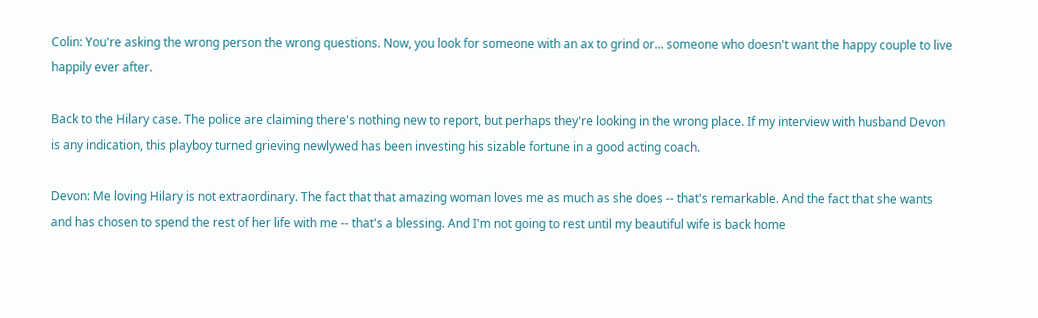Colin: You're asking the wrong person the wrong questions. Now, you look for someone with an ax to grind or... someone who doesn't want the happy couple to live happily ever after.

Back to the Hilary case. The police are claiming there's nothing new to report, but perhaps they're looking in the wrong place. If my interview with husband Devon is any indication, this playboy turned grieving newlywed has been investing his sizable fortune in a good acting coach.

Devon: Me loving Hilary is not extraordinary. The fact that that amazing woman loves me as much as she does -- that's remarkable. And the fact that she wants and has chosen to spend the rest of her life with me -- that's a blessing. And I'm not going to rest until my beautiful wife is back home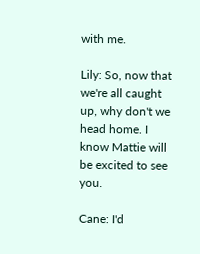with me.

Lily: So, now that we're all caught up, why don't we head home. I know Mattie will be excited to see you.

Cane: I'd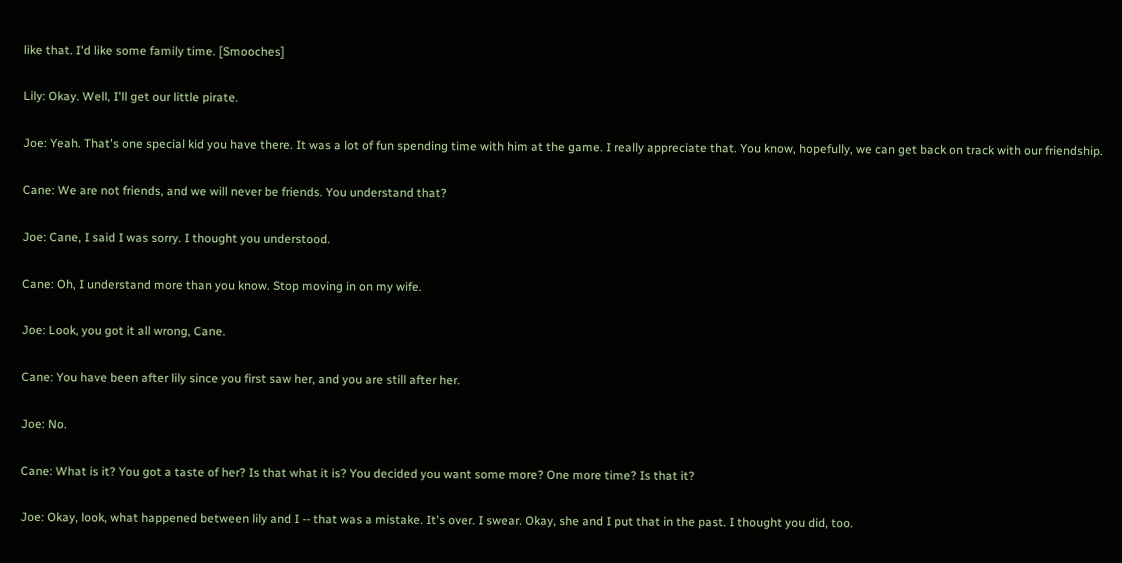like that. I'd like some family time. [Smooches]

Lily: Okay. Well, I'll get our little pirate.

Joe: Yeah. That's one special kid you have there. It was a lot of fun spending time with him at the game. I really appreciate that. You know, hopefully, we can get back on track with our friendship.

Cane: We are not friends, and we will never be friends. You understand that?

Joe: Cane, I said I was sorry. I thought you understood.

Cane: Oh, I understand more than you know. Stop moving in on my wife.

Joe: Look, you got it all wrong, Cane.

Cane: You have been after lily since you first saw her, and you are still after her.

Joe: No.

Cane: What is it? You got a taste of her? Is that what it is? You decided you want some more? One more time? Is that it?

Joe: Okay, look, what happened between lily and I -- that was a mistake. It's over. I swear. Okay, she and I put that in the past. I thought you did, too.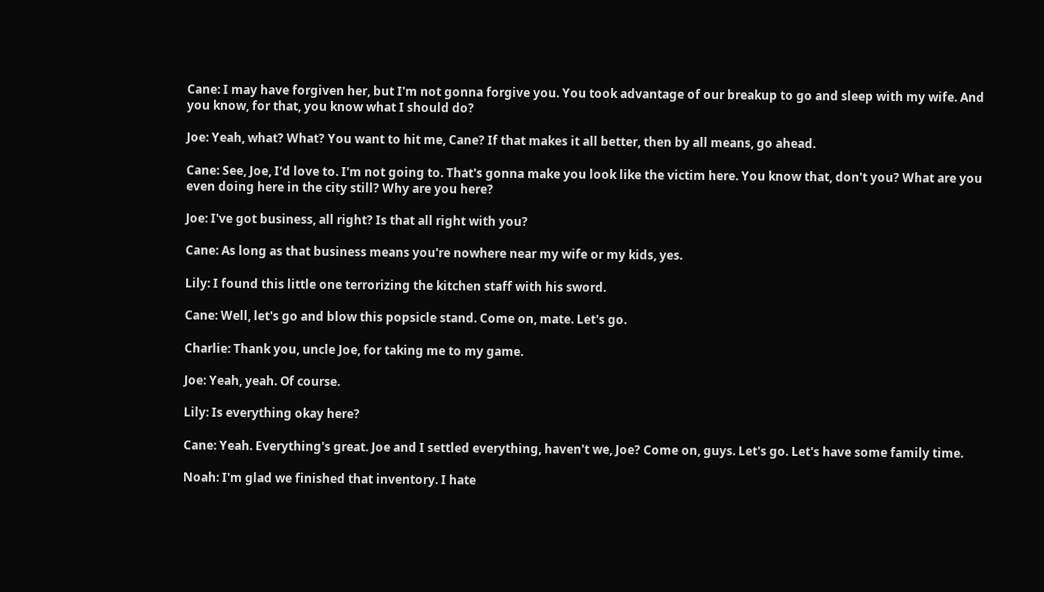Cane: I may have forgiven her, but I'm not gonna forgive you. You took advantage of our breakup to go and sleep with my wife. And you know, for that, you know what I should do?

Joe: Yeah, what? What? You want to hit me, Cane? If that makes it all better, then by all means, go ahead.

Cane: See, Joe, I'd love to. I'm not going to. That's gonna make you look like the victim here. You know that, don't you? What are you even doing here in the city still? Why are you here?

Joe: I've got business, all right? Is that all right with you?

Cane: As long as that business means you're nowhere near my wife or my kids, yes.

Lily: I found this little one terrorizing the kitchen staff with his sword.

Cane: Well, let's go and blow this popsicle stand. Come on, mate. Let's go.

Charlie: Thank you, uncle Joe, for taking me to my game.

Joe: Yeah, yeah. Of course.

Lily: Is everything okay here?

Cane: Yeah. Everything's great. Joe and I settled everything, haven't we, Joe? Come on, guys. Let's go. Let's have some family time.

Noah: I'm glad we finished that inventory. I hate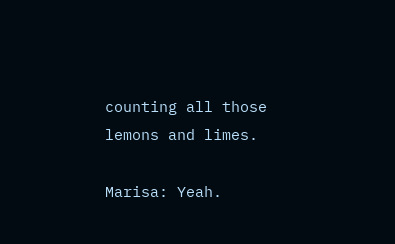counting all those lemons and limes.

Marisa: Yeah.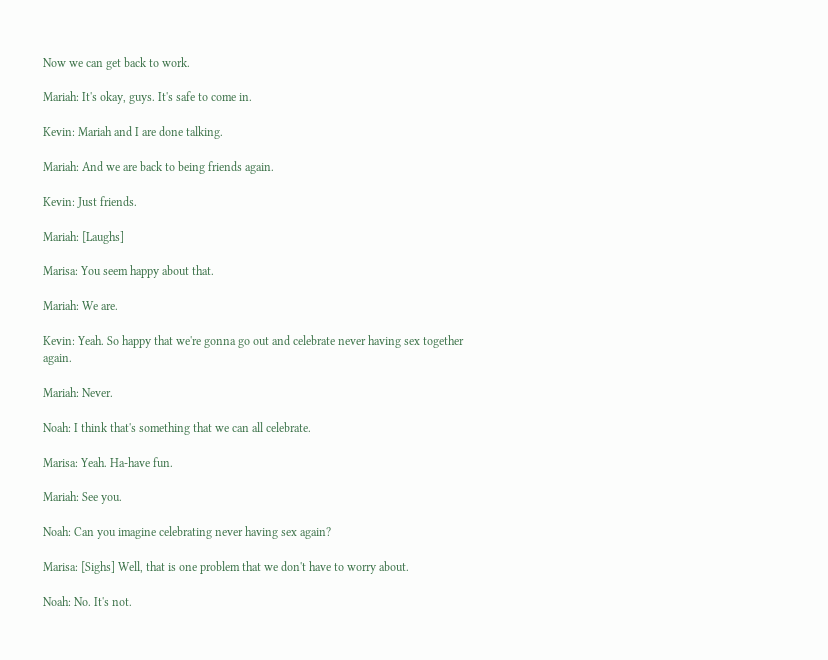Now we can get back to work.

Mariah: It's okay, guys. It's safe to come in.

Kevin: Mariah and I are done talking.

Mariah: And we are back to being friends again.

Kevin: Just friends.

Mariah: [Laughs]

Marisa: You seem happy about that.

Mariah: We are.

Kevin: Yeah. So happy that we're gonna go out and celebrate never having sex together again.

Mariah: Never.

Noah: I think that's something that we can all celebrate.

Marisa: Yeah. Ha-have fun.

Mariah: See you.

Noah: Can you imagine celebrating never having sex again?

Marisa: [Sighs] Well, that is one problem that we don't have to worry about.

Noah: No. It's not.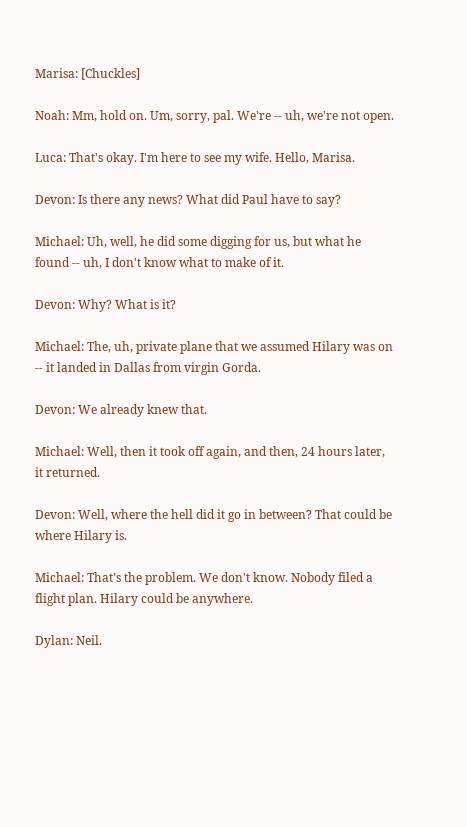Marisa: [Chuckles]

Noah: Mm, hold on. Um, sorry, pal. We're -- uh, we're not open.

Luca: That's okay. I'm here to see my wife. Hello, Marisa.

Devon: Is there any news? What did Paul have to say?

Michael: Uh, well, he did some digging for us, but what he found -- uh, I don't know what to make of it.

Devon: Why? What is it?

Michael: The, uh, private plane that we assumed Hilary was on -- it landed in Dallas from virgin Gorda.

Devon: We already knew that.

Michael: Well, then it took off again, and then, 24 hours later, it returned.

Devon: Well, where the hell did it go in between? That could be where Hilary is.

Michael: That's the problem. We don't know. Nobody filed a flight plan. Hilary could be anywhere.

Dylan: Neil.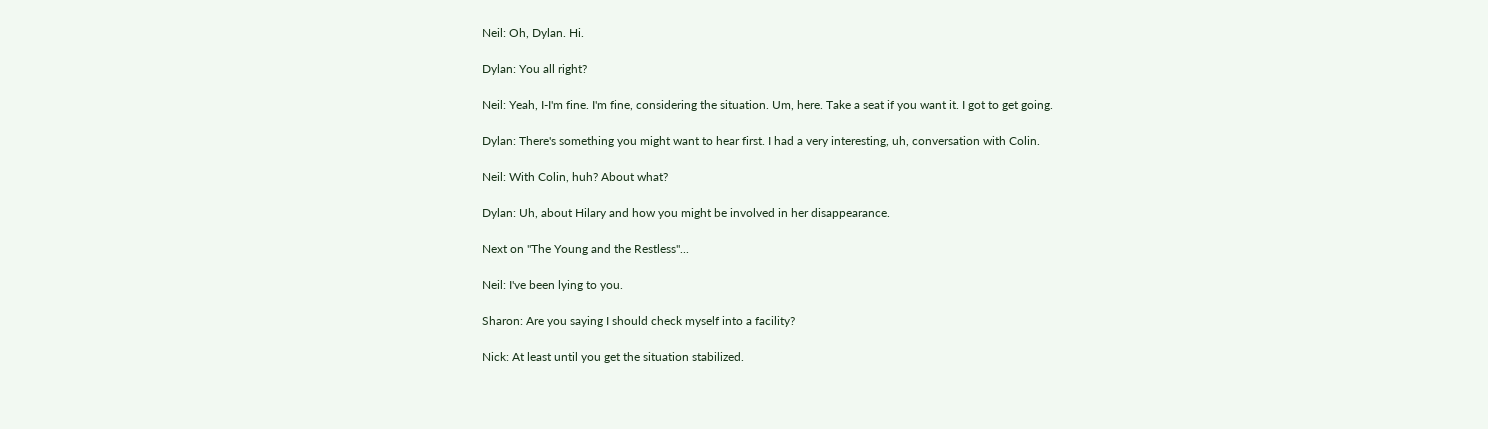Neil: Oh, Dylan. Hi.

Dylan: You all right?

Neil: Yeah, I-I'm fine. I'm fine, considering the situation. Um, here. Take a seat if you want it. I got to get going.

Dylan: There's something you might want to hear first. I had a very interesting, uh, conversation with Colin.

Neil: With Colin, huh? About what?

Dylan: Uh, about Hilary and how you might be involved in her disappearance.

Next on "The Young and the Restless"...

Neil: I've been lying to you.

Sharon: Are you saying I should check myself into a facility?

Nick: At least until you get the situation stabilized.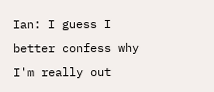Ian: I guess I better confess why I'm really out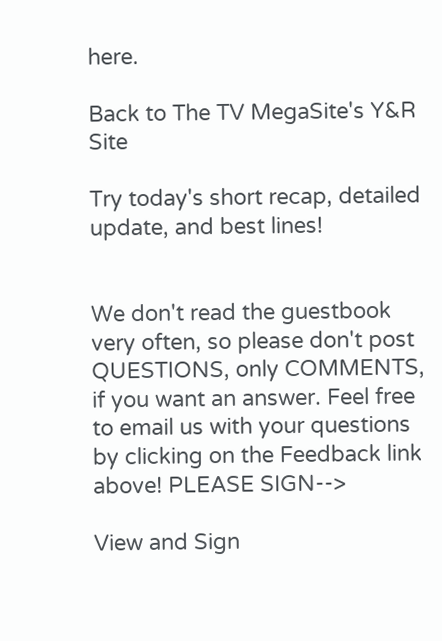here.

Back to The TV MegaSite's Y&R Site

Try today's short recap, detailed update, and best lines!


We don't read the guestbook very often, so please don't post QUESTIONS, only COMMENTS, if you want an answer. Feel free to email us with your questions by clicking on the Feedback link above! PLEASE SIGN-->

View and Sign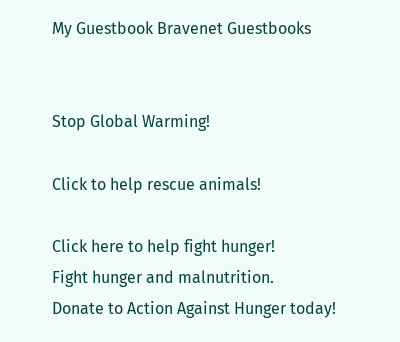My Guestbook Bravenet Guestbooks


Stop Global Warming!

Click to help rescue animals!

Click here to help fight hunger!
Fight hunger and malnutrition.
Donate to Action Against Hunger today!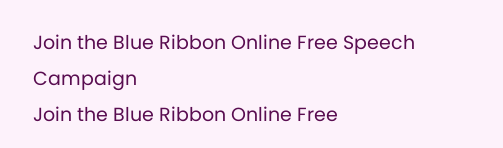Join the Blue Ribbon Online Free Speech Campaign
Join the Blue Ribbon Online Free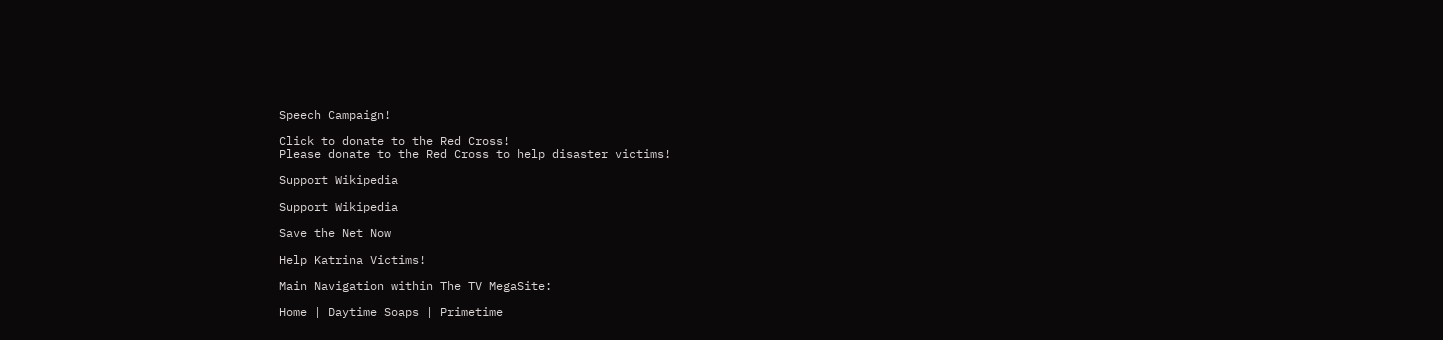Speech Campaign!

Click to donate to the Red Cross!
Please donate to the Red Cross to help disaster victims!

Support Wikipedia

Support Wikipedia

Save the Net Now

Help Katrina Victims!

Main Navigation within The TV MegaSite:

Home | Daytime Soaps | Primetime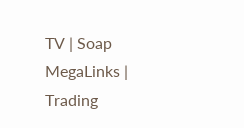TV | Soap MegaLinks | Trading